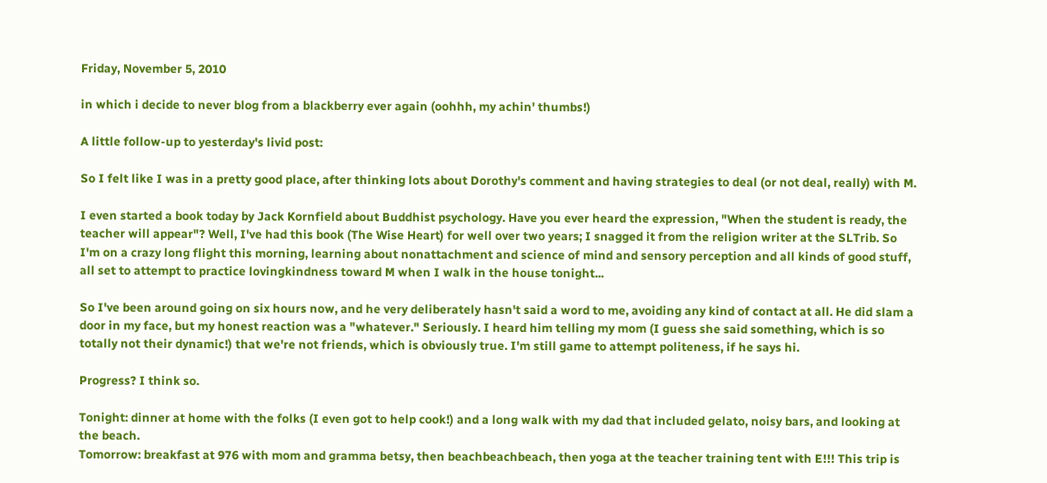Friday, November 5, 2010

in which i decide to never blog from a blackberry ever again (oohhh, my achin' thumbs!)

A little follow-up to yesterday's livid post:

So I felt like I was in a pretty good place, after thinking lots about Dorothy's comment and having strategies to deal (or not deal, really) with M.

I even started a book today by Jack Kornfield about Buddhist psychology. Have you ever heard the expression, "When the student is ready, the teacher will appear"? Well, I've had this book (The Wise Heart) for well over two years; I snagged it from the religion writer at the SLTrib. So I'm on a crazy long flight this morning, learning about nonattachment and science of mind and sensory perception and all kinds of good stuff, all set to attempt to practice lovingkindness toward M when I walk in the house tonight...

So I've been around going on six hours now, and he very deliberately hasn't said a word to me, avoiding any kind of contact at all. He did slam a door in my face, but my honest reaction was a "whatever." Seriously. I heard him telling my mom (I guess she said something, which is so totally not their dynamic!) that we're not friends, which is obviously true. I'm still game to attempt politeness, if he says hi.

Progress? I think so.

Tonight: dinner at home with the folks (I even got to help cook!) and a long walk with my dad that included gelato, noisy bars, and looking at the beach.
Tomorrow: breakfast at 976 with mom and gramma betsy, then beachbeachbeach, then yoga at the teacher training tent with E!!! This trip is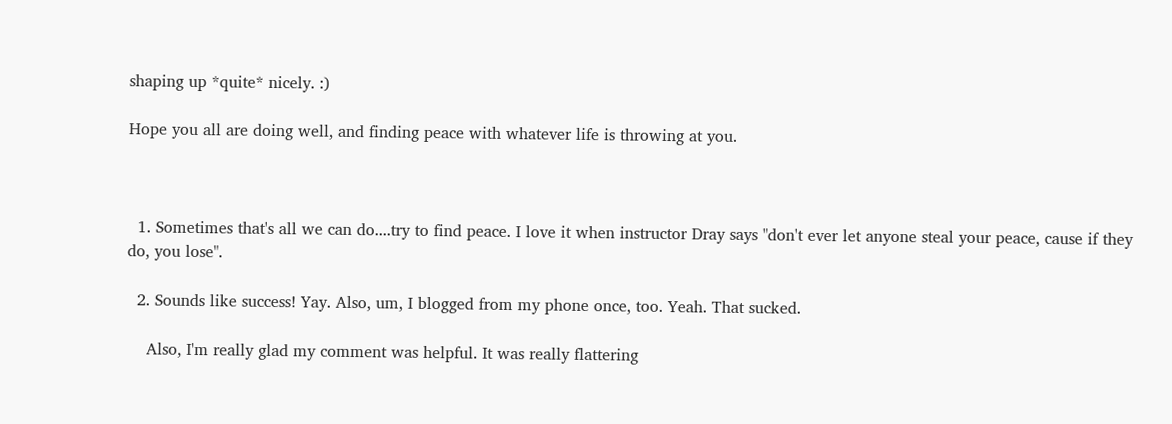shaping up *quite* nicely. :)

Hope you all are doing well, and finding peace with whatever life is throwing at you.



  1. Sometimes that's all we can do....try to find peace. I love it when instructor Dray says "don't ever let anyone steal your peace, cause if they do, you lose".

  2. Sounds like success! Yay. Also, um, I blogged from my phone once, too. Yeah. That sucked.

    Also, I'm really glad my comment was helpful. It was really flattering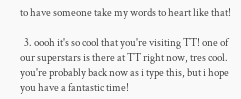to have someone take my words to heart like that!

  3. oooh it's so cool that you're visiting TT! one of our superstars is there at TT right now, tres cool. you're probably back now as i type this, but i hope you have a fantastic time!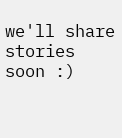we'll share stories soon :)